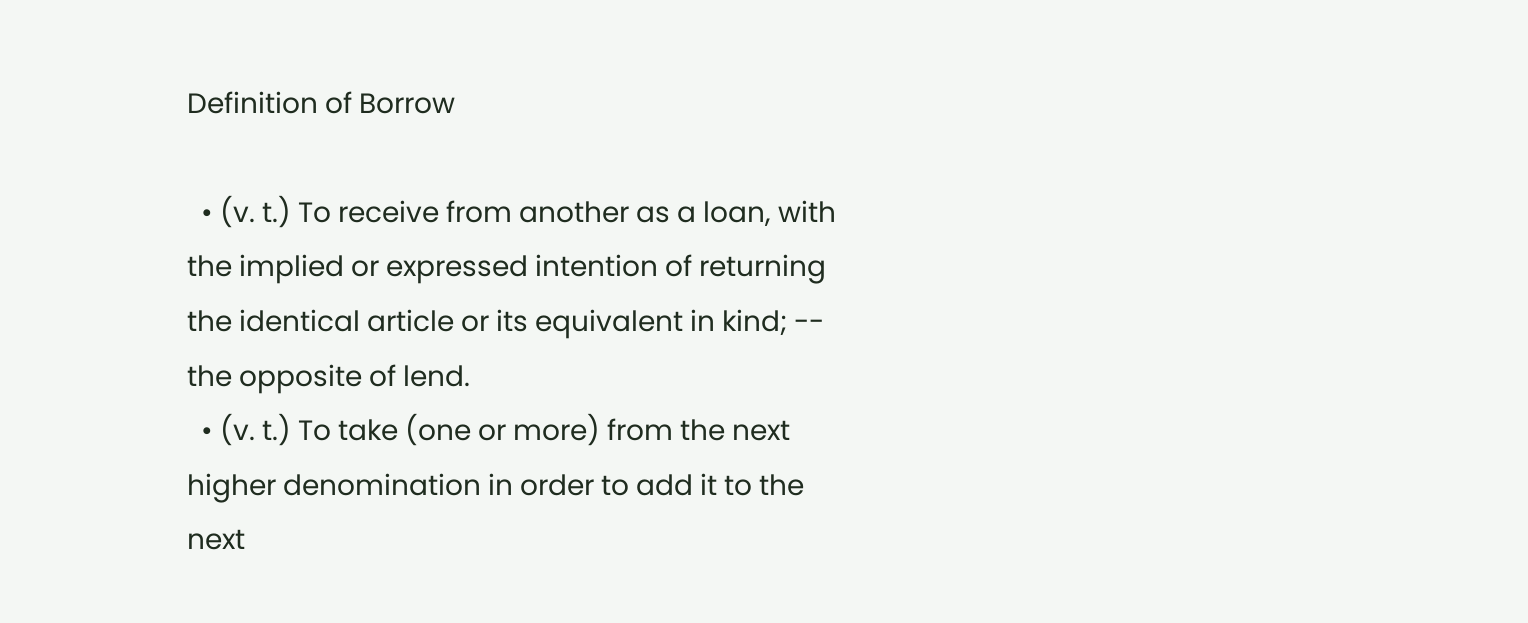Definition of Borrow

  • (v. t.) To receive from another as a loan, with the implied or expressed intention of returning the identical article or its equivalent in kind; -- the opposite of lend.
  • (v. t.) To take (one or more) from the next higher denomination in order to add it to the next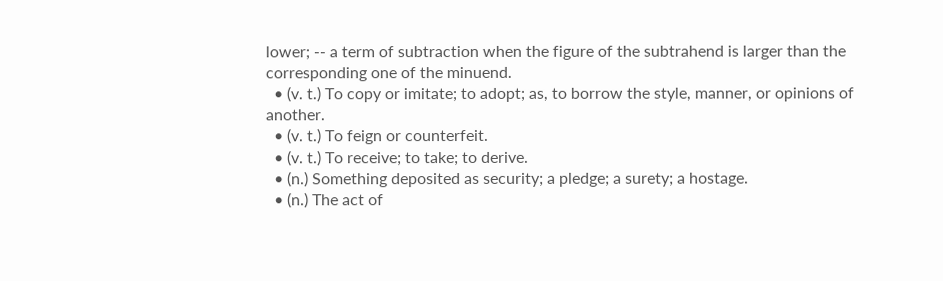lower; -- a term of subtraction when the figure of the subtrahend is larger than the corresponding one of the minuend.
  • (v. t.) To copy or imitate; to adopt; as, to borrow the style, manner, or opinions of another.
  • (v. t.) To feign or counterfeit.
  • (v. t.) To receive; to take; to derive.
  • (n.) Something deposited as security; a pledge; a surety; a hostage.
  • (n.) The act of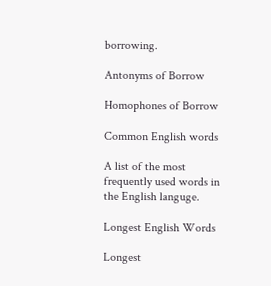borrowing.

Antonyms of Borrow

Homophones of Borrow

Common English words

A list of the most frequently used words in the English languge.

Longest English Words

Longest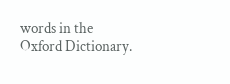words in the Oxford Dictionary.